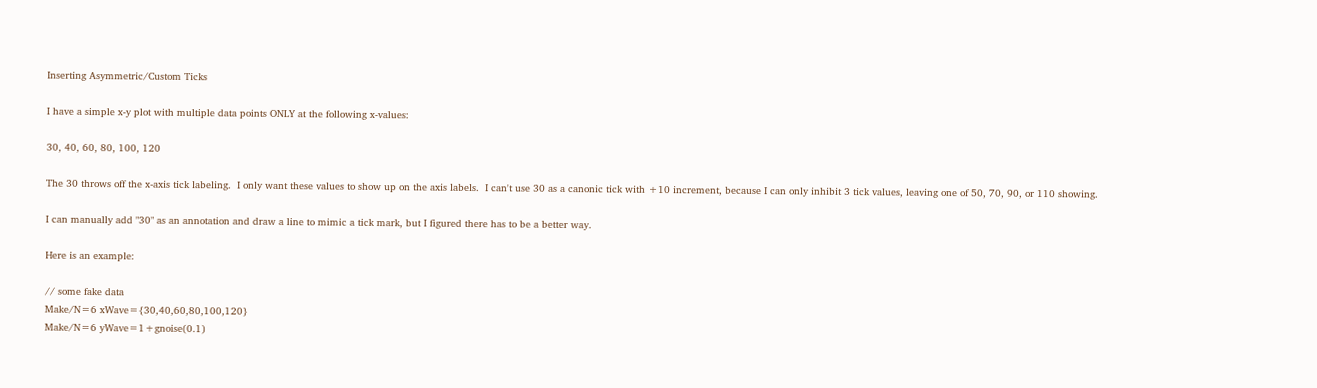Inserting Asymmetric/Custom Ticks

I have a simple x-y plot with multiple data points ONLY at the following x-values:

30, 40, 60, 80, 100, 120

The 30 throws off the x-axis tick labeling.  I only want these values to show up on the axis labels.  I can't use 30 as a canonic tick with +10 increment, because I can only inhibit 3 tick values, leaving one of 50, 70, 90, or 110 showing.

I can manually add "30" as an annotation and draw a line to mimic a tick mark, but I figured there has to be a better way.

Here is an example:

// some fake data
Make/N=6 xWave={30,40,60,80,100,120}
Make/N=6 yWave=1+gnoise(0.1)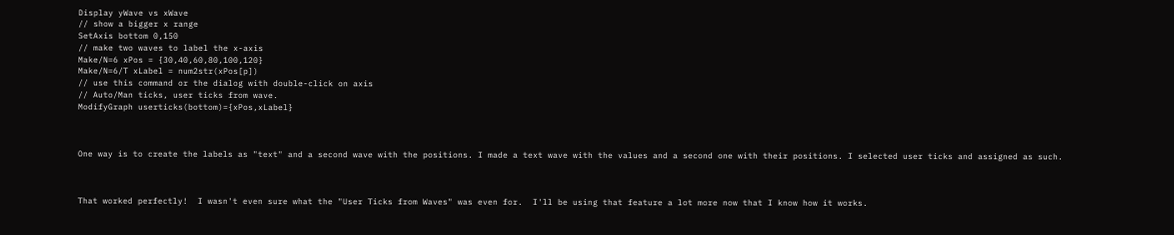Display yWave vs xWave
// show a bigger x range
SetAxis bottom 0,150
// make two waves to label the x-axis
Make/N=6 xPos = {30,40,60,80,100,120}
Make/N=6/T xLabel = num2str(xPos[p])
// use this command or the dialog with double-click on axis
// Auto/Man ticks, user ticks from wave.
ModifyGraph userticks(bottom)={xPos,xLabel}



One way is to create the labels as "text" and a second wave with the positions. I made a text wave with the values and a second one with their positions. I selected user ticks and assigned as such.



That worked perfectly!  I wasn't even sure what the "User Ticks from Waves" was even for.  I'll be using that feature a lot more now that I know how it works.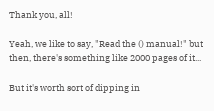Thank you, all!

Yeah, we like to say, "Read the () manual!" but then, there's something like 2000 pages of it...

But it's worth sort of dipping in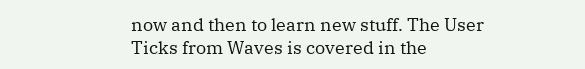now and then to learn new stuff. The User Ticks from Waves is covered in the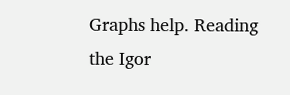Graphs help. Reading the Igor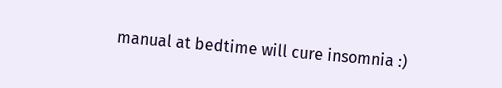manual at bedtime will cure insomnia :)